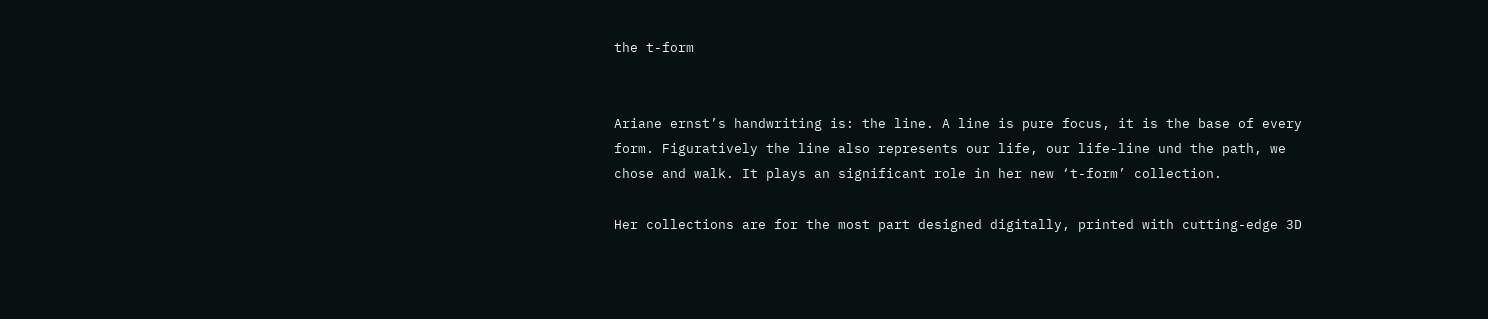the t-form


Ariane ernst’s handwriting is: the line. A line is pure focus, it is the base of every form. Figuratively the line also represents our life, our life-line und the path, we chose and walk. It plays an significant role in her new ‘t-form’ collection.

Her collections are for the most part designed digitally, printed with cutting-edge 3D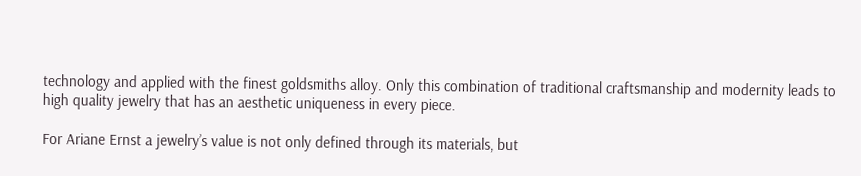technology and applied with the finest goldsmiths alloy. Only this combination of traditional craftsmanship and modernity leads to high quality jewelry that has an aesthetic uniqueness in every piece.

For Ariane Ernst a jewelry’s value is not only defined through its materials, but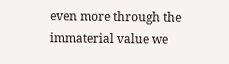even more through the immaterial value we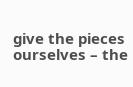give the pieces ourselves – the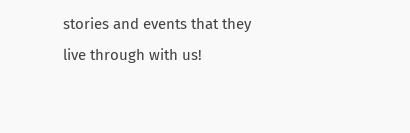stories and events that they live through with us!